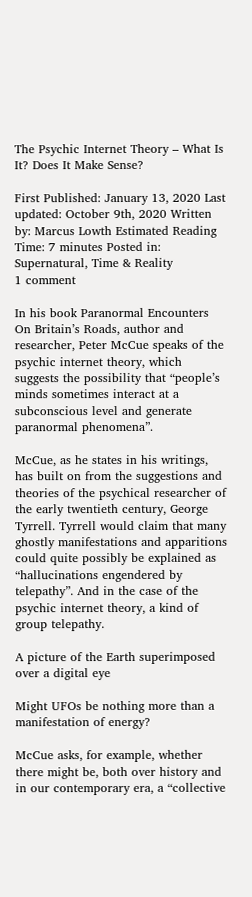The Psychic Internet Theory – What Is It? Does It Make Sense?

First Published: January 13, 2020 Last updated: October 9th, 2020 Written by: Marcus Lowth Estimated Reading Time: 7 minutes Posted in: Supernatural, Time & Reality
1 comment

In his book Paranormal Encounters On Britain’s Roads, author and researcher, Peter McCue speaks of the psychic internet theory, which suggests the possibility that “people’s minds sometimes interact at a subconscious level and generate paranormal phenomena”.

McCue, as he states in his writings, has built on from the suggestions and theories of the psychical researcher of the early twentieth century, George Tyrrell. Tyrrell would claim that many ghostly manifestations and apparitions could quite possibly be explained as “hallucinations engendered by telepathy”. And in the case of the psychic internet theory, a kind of group telepathy.

A picture of the Earth superimposed over a digital eye

Might UFOs be nothing more than a manifestation of energy?

McCue asks, for example, whether there might be, both over history and in our contemporary era, a “collective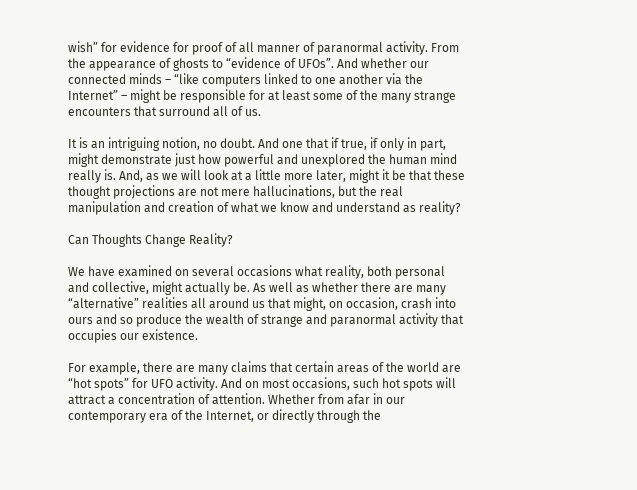wish” for evidence for proof of all manner of paranormal activity. From the appearance of ghosts to “evidence of UFOs”. And whether our connected minds – “like computers linked to one another via the Internet” – might be responsible for at least some of the many strange encounters that surround all of us.

It is an intriguing notion, no doubt. And one that if true, if only in part, might demonstrate just how powerful and unexplored the human mind really is. And, as we will look at a little more later, might it be that these thought projections are not mere hallucinations, but the real manipulation and creation of what we know and understand as reality?

Can Thoughts Change Reality?

We have examined on several occasions what reality, both personal and collective, might actually be. As well as whether there are many “alternative” realities all around us that might, on occasion, crash into ours and so produce the wealth of strange and paranormal activity that occupies our existence.

For example, there are many claims that certain areas of the world are “hot spots” for UFO activity. And on most occasions, such hot spots will attract a concentration of attention. Whether from afar in our contemporary era of the Internet, or directly through the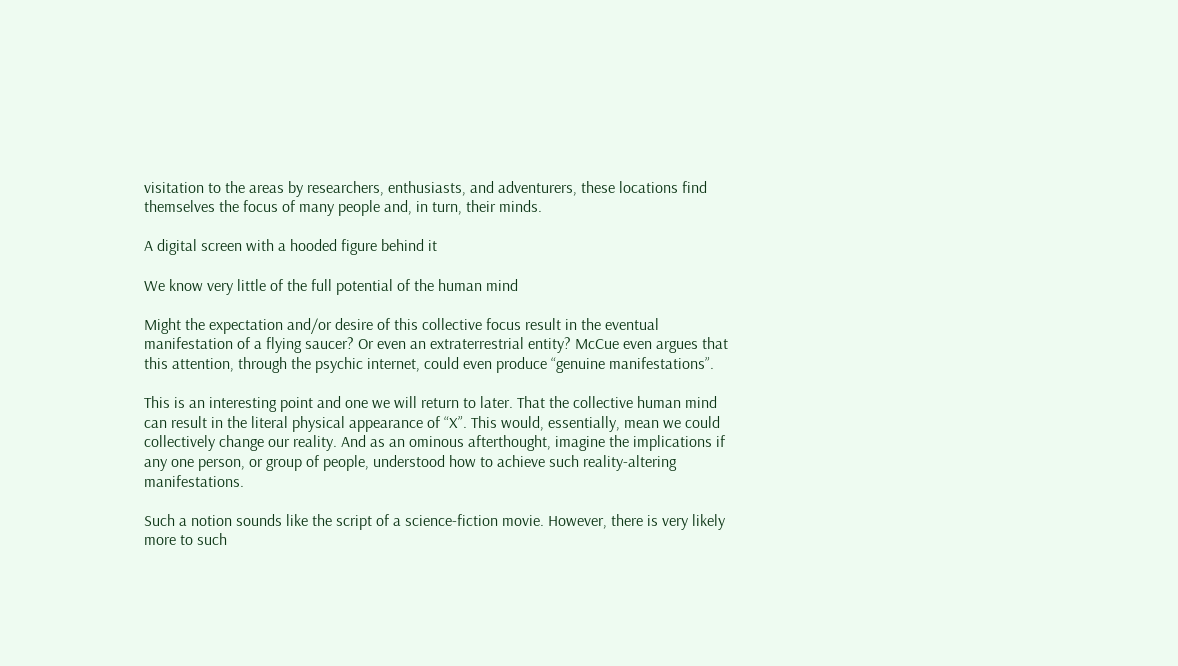visitation to the areas by researchers, enthusiasts, and adventurers, these locations find themselves the focus of many people and, in turn, their minds.

A digital screen with a hooded figure behind it

We know very little of the full potential of the human mind

Might the expectation and/or desire of this collective focus result in the eventual manifestation of a flying saucer? Or even an extraterrestrial entity? McCue even argues that this attention, through the psychic internet, could even produce “genuine manifestations”.

This is an interesting point and one we will return to later. That the collective human mind can result in the literal physical appearance of “X”. This would, essentially, mean we could collectively change our reality. And as an ominous afterthought, imagine the implications if any one person, or group of people, understood how to achieve such reality-altering manifestations.

Such a notion sounds like the script of a science-fiction movie. However, there is very likely more to such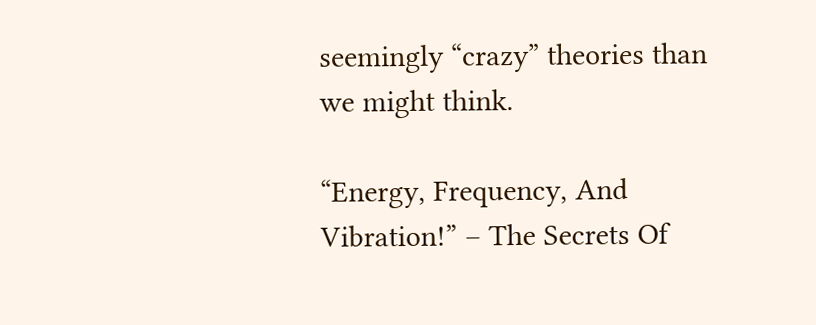seemingly “crazy” theories than we might think.

“Energy, Frequency, And Vibration!” – The Secrets Of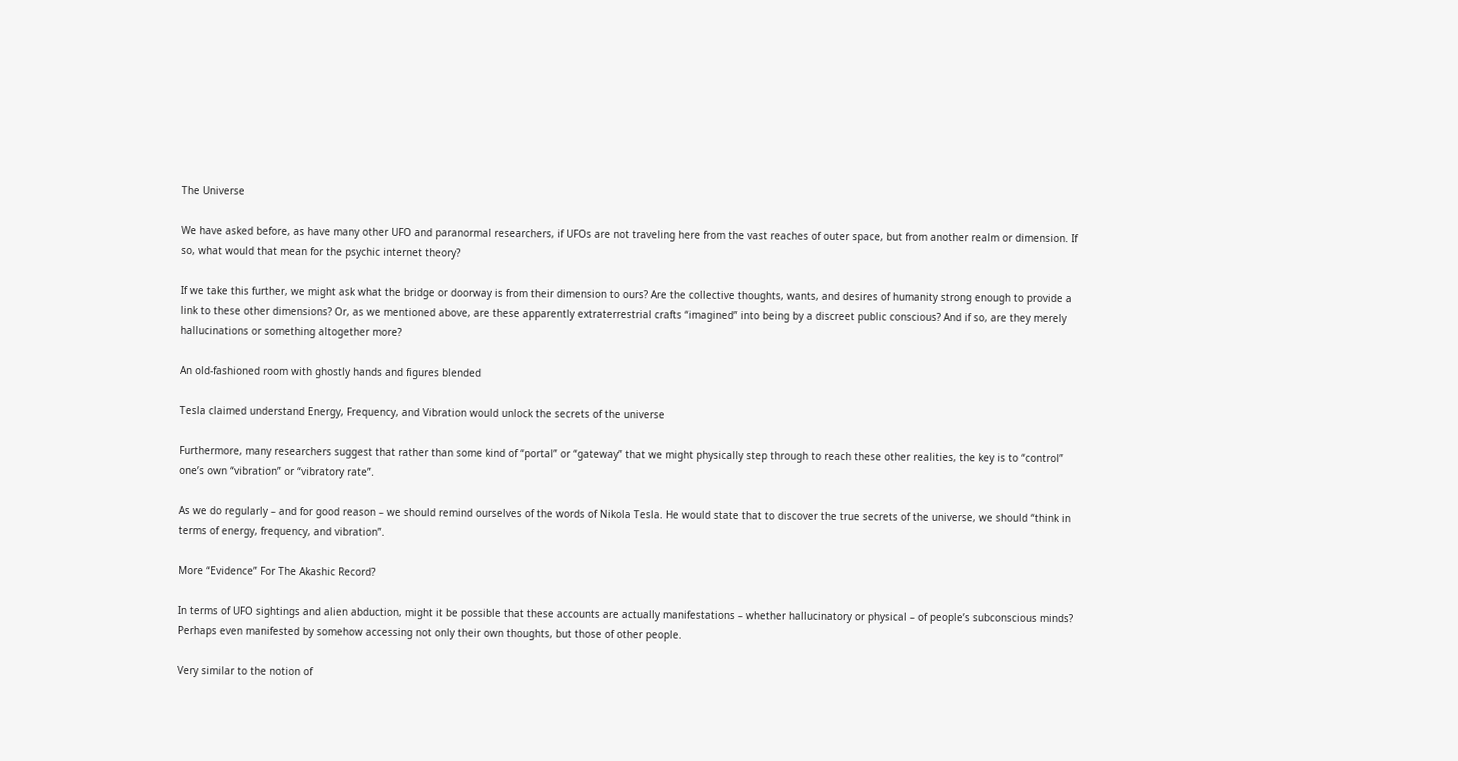The Universe

We have asked before, as have many other UFO and paranormal researchers, if UFOs are not traveling here from the vast reaches of outer space, but from another realm or dimension. If so, what would that mean for the psychic internet theory?

If we take this further, we might ask what the bridge or doorway is from their dimension to ours? Are the collective thoughts, wants, and desires of humanity strong enough to provide a link to these other dimensions? Or, as we mentioned above, are these apparently extraterrestrial crafts “imagined” into being by a discreet public conscious? And if so, are they merely hallucinations or something altogether more?

An old-fashioned room with ghostly hands and figures blended

Tesla claimed understand Energy, Frequency, and Vibration would unlock the secrets of the universe

Furthermore, many researchers suggest that rather than some kind of “portal” or “gateway” that we might physically step through to reach these other realities, the key is to “control” one’s own “vibration” or “vibratory rate”.

As we do regularly – and for good reason – we should remind ourselves of the words of Nikola Tesla. He would state that to discover the true secrets of the universe, we should “think in terms of energy, frequency, and vibration”.

More “Evidence” For The Akashic Record?

In terms of UFO sightings and alien abduction, might it be possible that these accounts are actually manifestations – whether hallucinatory or physical – of people’s subconscious minds? Perhaps even manifested by somehow accessing not only their own thoughts, but those of other people.

Very similar to the notion of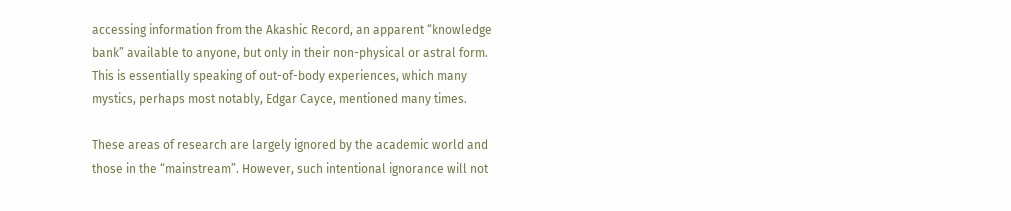accessing information from the Akashic Record, an apparent “knowledge bank” available to anyone, but only in their non-physical or astral form. This is essentially speaking of out-of-body experiences, which many mystics, perhaps most notably, Edgar Cayce, mentioned many times.

These areas of research are largely ignored by the academic world and those in the “mainstream”. However, such intentional ignorance will not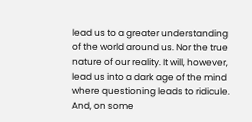lead us to a greater understanding of the world around us. Nor the true nature of our reality. It will, however, lead us into a dark age of the mind where questioning leads to ridicule. And, on some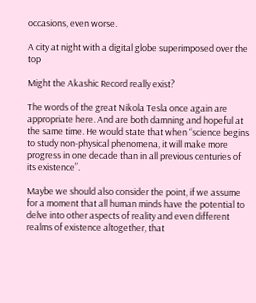occasions, even worse.

A city at night with a digital globe superimposed over the top

Might the Akashic Record really exist?

The words of the great Nikola Tesla once again are appropriate here. And are both damning and hopeful at the same time. He would state that when “science begins to study non-physical phenomena, it will make more progress in one decade than in all previous centuries of its existence”.

Maybe we should also consider the point, if we assume for a moment that all human minds have the potential to delve into other aspects of reality and even different realms of existence altogether, that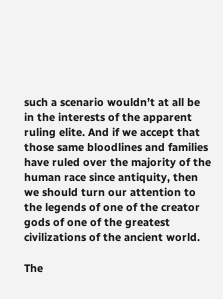such a scenario wouldn’t at all be in the interests of the apparent ruling elite. And if we accept that those same bloodlines and families have ruled over the majority of the human race since antiquity, then we should turn our attention to the legends of one of the creator gods of one of the greatest civilizations of the ancient world.

The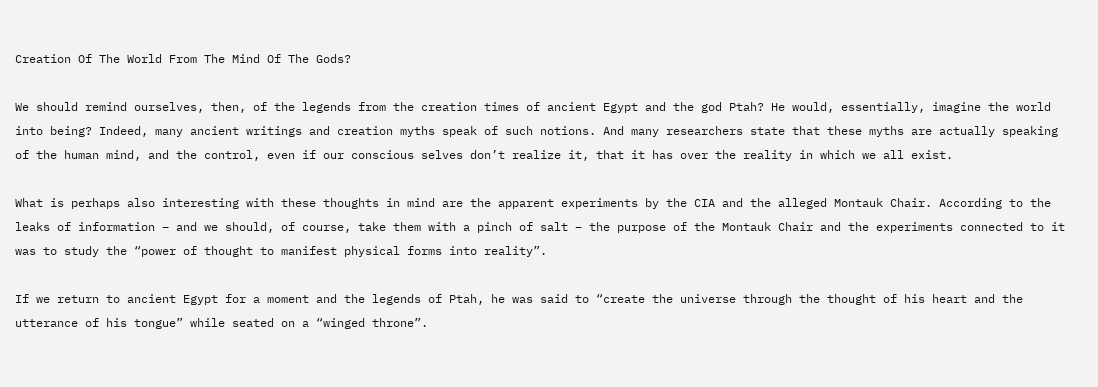Creation Of The World From The Mind Of The Gods?

We should remind ourselves, then, of the legends from the creation times of ancient Egypt and the god Ptah? He would, essentially, imagine the world into being? Indeed, many ancient writings and creation myths speak of such notions. And many researchers state that these myths are actually speaking of the human mind, and the control, even if our conscious selves don’t realize it, that it has over the reality in which we all exist.

What is perhaps also interesting with these thoughts in mind are the apparent experiments by the CIA and the alleged Montauk Chair. According to the leaks of information – and we should, of course, take them with a pinch of salt – the purpose of the Montauk Chair and the experiments connected to it was to study the “power of thought to manifest physical forms into reality”.

If we return to ancient Egypt for a moment and the legends of Ptah, he was said to “create the universe through the thought of his heart and the utterance of his tongue” while seated on a “winged throne”.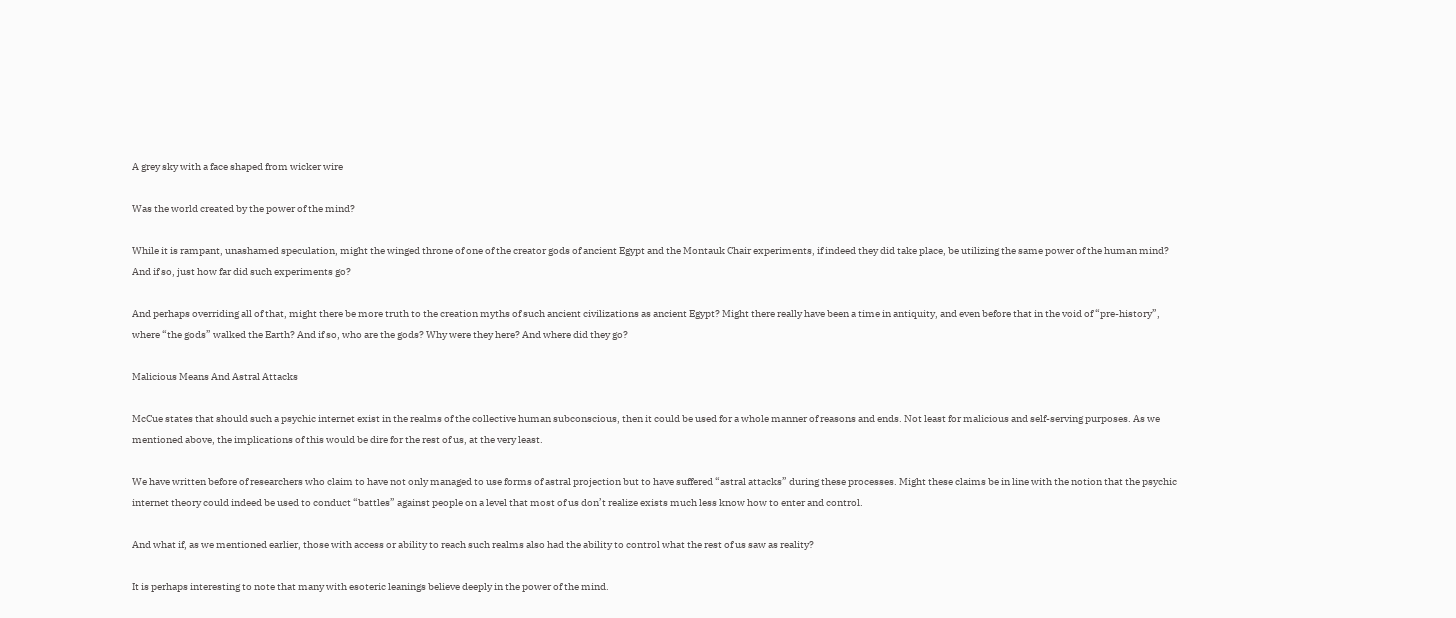A grey sky with a face shaped from wicker wire

Was the world created by the power of the mind?

While it is rampant, unashamed speculation, might the winged throne of one of the creator gods of ancient Egypt and the Montauk Chair experiments, if indeed they did take place, be utilizing the same power of the human mind? And if so, just how far did such experiments go?

And perhaps overriding all of that, might there be more truth to the creation myths of such ancient civilizations as ancient Egypt? Might there really have been a time in antiquity, and even before that in the void of “pre-history”, where “the gods” walked the Earth? And if so, who are the gods? Why were they here? And where did they go?

Malicious Means And Astral Attacks

McCue states that should such a psychic internet exist in the realms of the collective human subconscious, then it could be used for a whole manner of reasons and ends. Not least for malicious and self-serving purposes. As we mentioned above, the implications of this would be dire for the rest of us, at the very least.

We have written before of researchers who claim to have not only managed to use forms of astral projection but to have suffered “astral attacks” during these processes. Might these claims be in line with the notion that the psychic internet theory could indeed be used to conduct “battles” against people on a level that most of us don’t realize exists much less know how to enter and control.

And what if, as we mentioned earlier, those with access or ability to reach such realms also had the ability to control what the rest of us saw as reality?

It is perhaps interesting to note that many with esoteric leanings believe deeply in the power of the mind.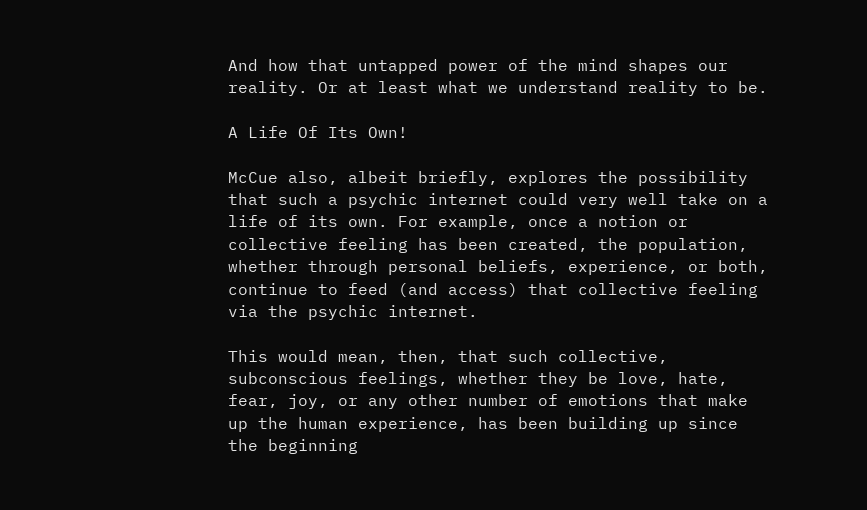And how that untapped power of the mind shapes our reality. Or at least what we understand reality to be.

A Life Of Its Own!

McCue also, albeit briefly, explores the possibility that such a psychic internet could very well take on a life of its own. For example, once a notion or collective feeling has been created, the population, whether through personal beliefs, experience, or both, continue to feed (and access) that collective feeling via the psychic internet.

This would mean, then, that such collective, subconscious feelings, whether they be love, hate, fear, joy, or any other number of emotions that make up the human experience, has been building up since the beginning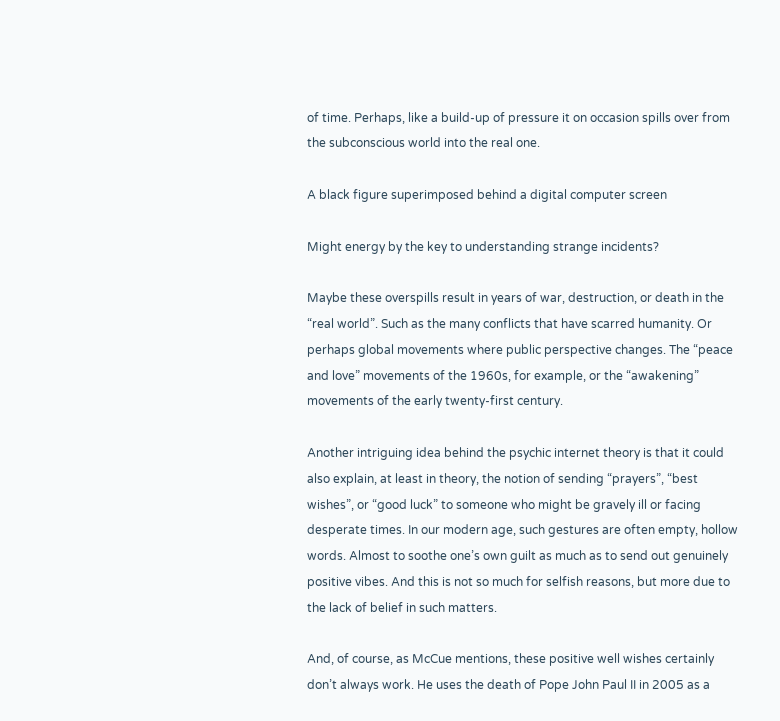of time. Perhaps, like a build-up of pressure it on occasion spills over from the subconscious world into the real one.

A black figure superimposed behind a digital computer screen

Might energy by the key to understanding strange incidents?

Maybe these overspills result in years of war, destruction, or death in the “real world”. Such as the many conflicts that have scarred humanity. Or perhaps global movements where public perspective changes. The “peace and love” movements of the 1960s, for example, or the “awakening” movements of the early twenty-first century.

Another intriguing idea behind the psychic internet theory is that it could also explain, at least in theory, the notion of sending “prayers”, “best wishes”, or “good luck” to someone who might be gravely ill or facing desperate times. In our modern age, such gestures are often empty, hollow words. Almost to soothe one’s own guilt as much as to send out genuinely positive vibes. And this is not so much for selfish reasons, but more due to the lack of belief in such matters.

And, of course, as McCue mentions, these positive well wishes certainly don’t always work. He uses the death of Pope John Paul II in 2005 as a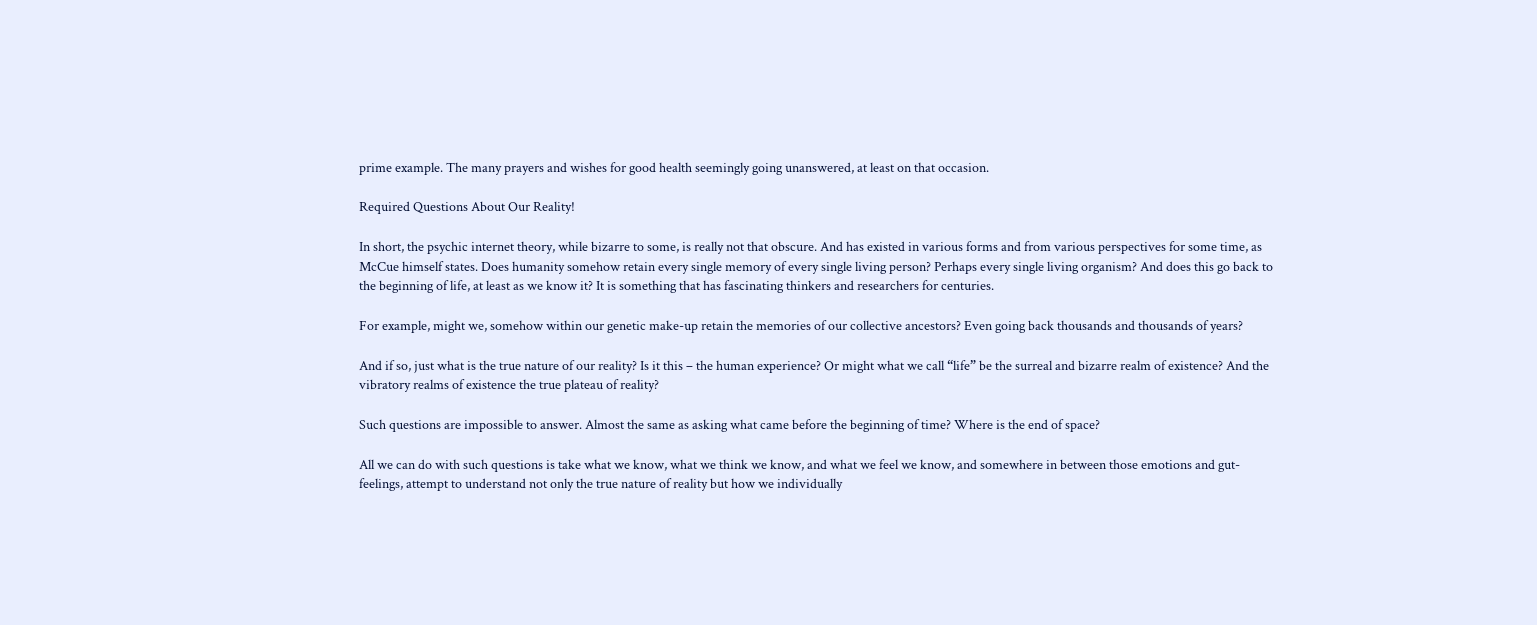prime example. The many prayers and wishes for good health seemingly going unanswered, at least on that occasion.

Required Questions About Our Reality!

In short, the psychic internet theory, while bizarre to some, is really not that obscure. And has existed in various forms and from various perspectives for some time, as McCue himself states. Does humanity somehow retain every single memory of every single living person? Perhaps every single living organism? And does this go back to the beginning of life, at least as we know it? It is something that has fascinating thinkers and researchers for centuries.

For example, might we, somehow within our genetic make-up retain the memories of our collective ancestors? Even going back thousands and thousands of years?

And if so, just what is the true nature of our reality? Is it this – the human experience? Or might what we call “life” be the surreal and bizarre realm of existence? And the vibratory realms of existence the true plateau of reality?

Such questions are impossible to answer. Almost the same as asking what came before the beginning of time? Where is the end of space?

All we can do with such questions is take what we know, what we think we know, and what we feel we know, and somewhere in between those emotions and gut-feelings, attempt to understand not only the true nature of reality but how we individually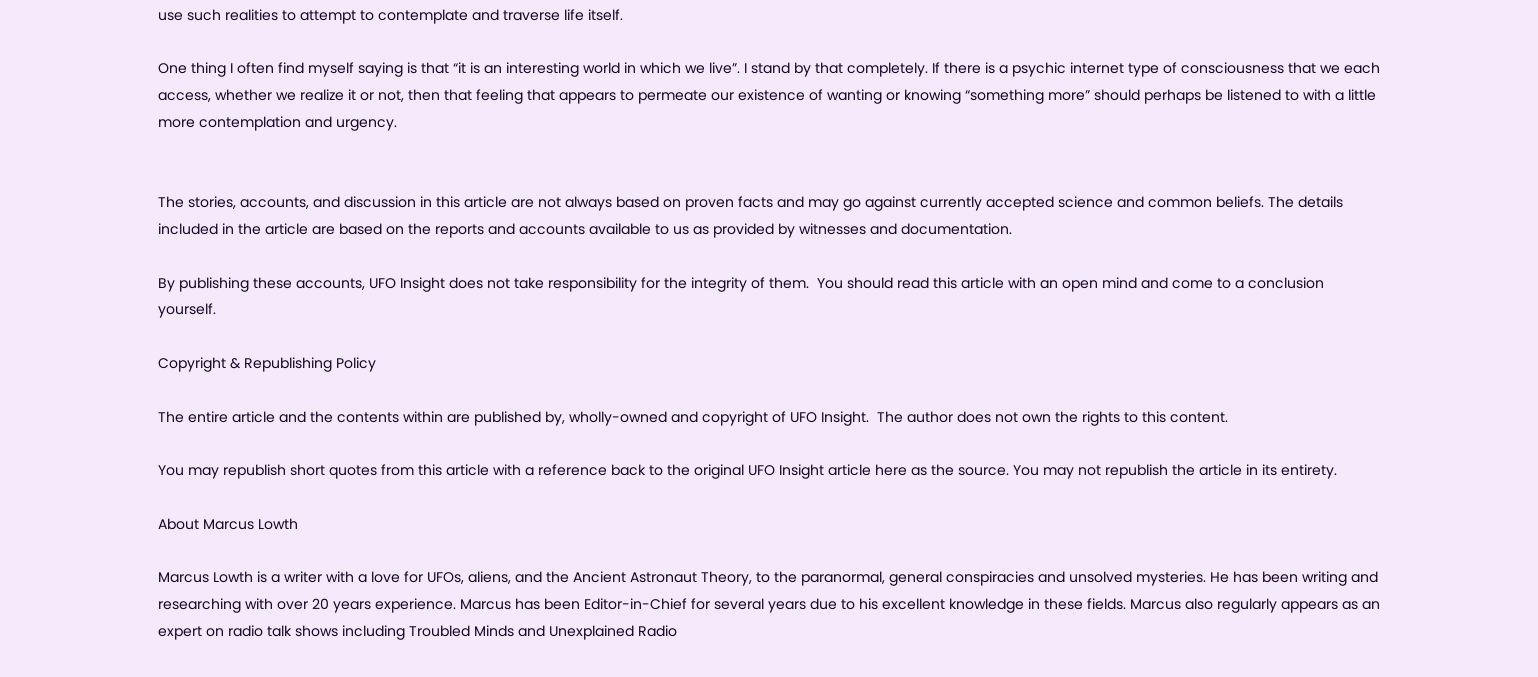use such realities to attempt to contemplate and traverse life itself.

One thing I often find myself saying is that “it is an interesting world in which we live”. I stand by that completely. If there is a psychic internet type of consciousness that we each access, whether we realize it or not, then that feeling that appears to permeate our existence of wanting or knowing “something more” should perhaps be listened to with a little more contemplation and urgency.


The stories, accounts, and discussion in this article are not always based on proven facts and may go against currently accepted science and common beliefs. The details included in the article are based on the reports and accounts available to us as provided by witnesses and documentation.

By publishing these accounts, UFO Insight does not take responsibility for the integrity of them.  You should read this article with an open mind and come to a conclusion yourself.

Copyright & Republishing Policy

The entire article and the contents within are published by, wholly-owned and copyright of UFO Insight.  The author does not own the rights to this content.

You may republish short quotes from this article with a reference back to the original UFO Insight article here as the source. You may not republish the article in its entirety.

About Marcus Lowth

Marcus Lowth is a writer with a love for UFOs, aliens, and the Ancient Astronaut Theory, to the paranormal, general conspiracies and unsolved mysteries. He has been writing and researching with over 20 years experience. Marcus has been Editor-in-Chief for several years due to his excellent knowledge in these fields. Marcus also regularly appears as an expert on radio talk shows including Troubled Minds and Unexplained Radio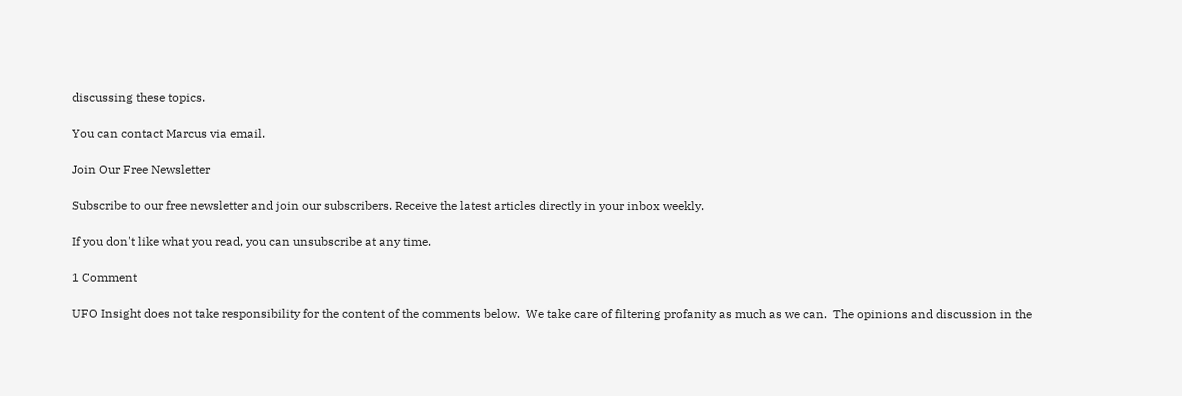discussing these topics.

You can contact Marcus via email.

Join Our Free Newsletter

Subscribe to our free newsletter and join our subscribers. Receive the latest articles directly in your inbox weekly.

If you don't like what you read, you can unsubscribe at any time.

1 Comment

UFO Insight does not take responsibility for the content of the comments below.  We take care of filtering profanity as much as we can.  The opinions and discussion in the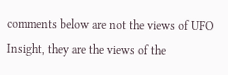comments below are not the views of UFO Insight, they are the views of the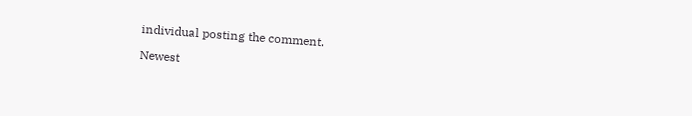individual posting the comment.

Newest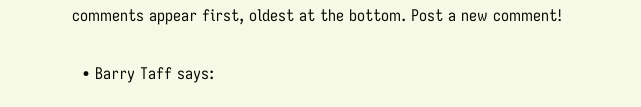comments appear first, oldest at the bottom. Post a new comment!

  • Barry Taff says: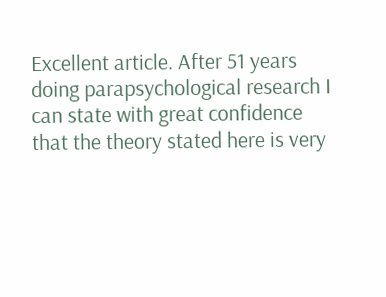Excellent article. After 51 years doing parapsychological research I can state with great confidence that the theory stated here is very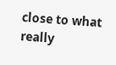close to what really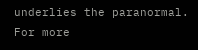underlies the paranormal. For more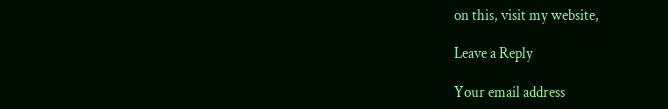on this, visit my website,

Leave a Reply

Your email address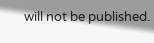will not be published.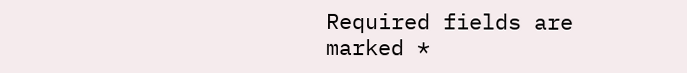Required fields are marked *